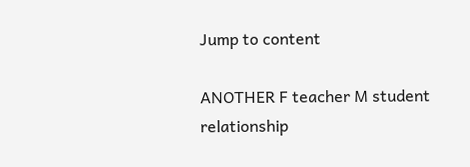Jump to content

ANOTHER F teacher M student relationship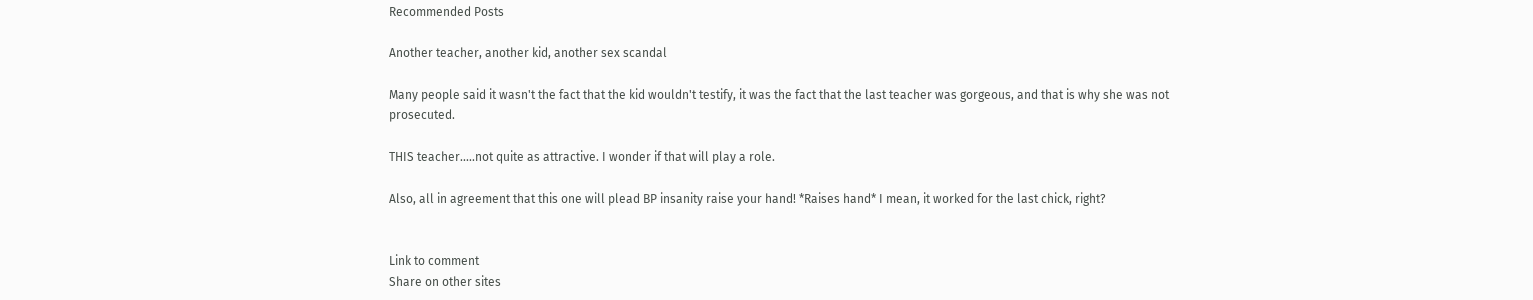Recommended Posts

Another teacher, another kid, another sex scandal

Many people said it wasn't the fact that the kid wouldn't testify, it was the fact that the last teacher was gorgeous, and that is why she was not prosecuted.

THIS teacher.....not quite as attractive. I wonder if that will play a role.

Also, all in agreement that this one will plead BP insanity raise your hand! *Raises hand* I mean, it worked for the last chick, right?


Link to comment
Share on other sites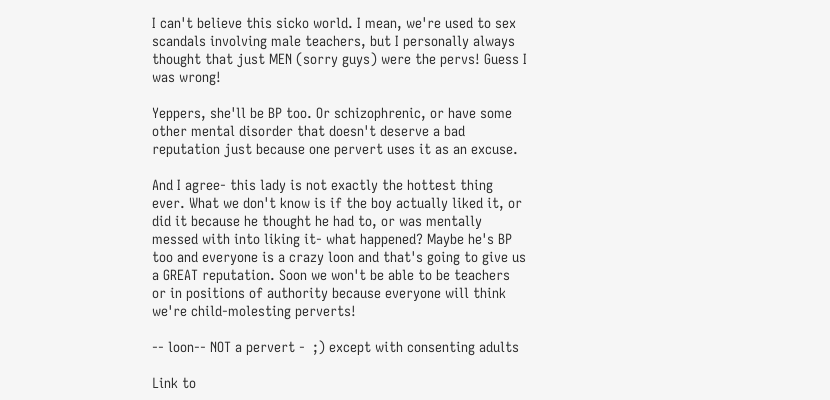I can't believe this sicko world. I mean, we're used to sex scandals involving male teachers, but I personally always thought that just MEN (sorry guys) were the pervs! Guess I was wrong!

Yeppers, she'll be BP too. Or schizophrenic, or have some other mental disorder that doesn't deserve a bad reputation just because one pervert uses it as an excuse.

And I agree- this lady is not exactly the hottest thing ever. What we don't know is if the boy actually liked it, or did it because he thought he had to, or was mentally messed with into liking it- what happened? Maybe he's BP too and everyone is a crazy loon and that's going to give us a GREAT reputation. Soon we won't be able to be teachers or in positions of authority because everyone will think we're child-molesting perverts!

-- loon-- NOT a pervert -  ;) except with consenting adults

Link to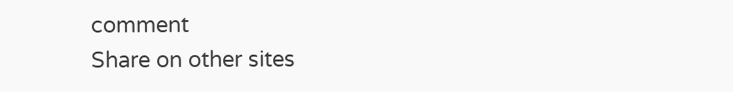comment
Share on other sites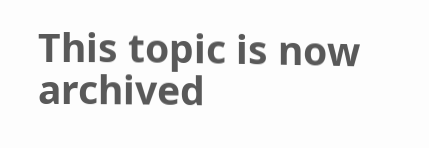This topic is now archived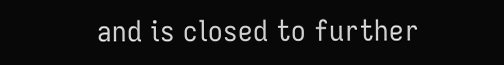and is closed to further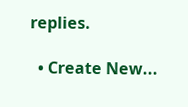replies.

  • Create New...